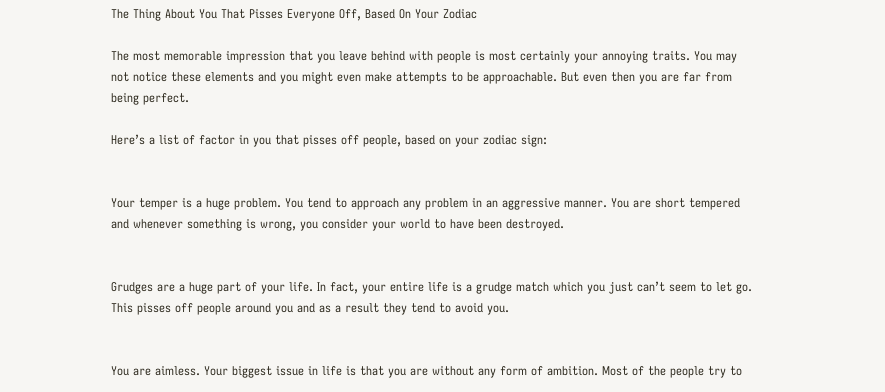The Thing About You That Pisses Everyone Off, Based On Your Zodiac

The most memorable impression that you leave behind with people is most certainly your annoying traits. You may not notice these elements and you might even make attempts to be approachable. But even then you are far from being perfect.

Here’s a list of factor in you that pisses off people, based on your zodiac sign:


Your temper is a huge problem. You tend to approach any problem in an aggressive manner. You are short tempered and whenever something is wrong, you consider your world to have been destroyed.


Grudges are a huge part of your life. In fact, your entire life is a grudge match which you just can’t seem to let go. This pisses off people around you and as a result they tend to avoid you.


You are aimless. Your biggest issue in life is that you are without any form of ambition. Most of the people try to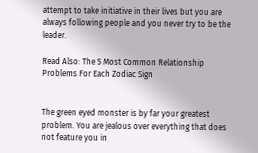attempt to take initiative in their lives but you are always following people and you never try to be the leader.

Read Also: The 5 Most Common Relationship Problems For Each Zodiac Sign


The green eyed monster is by far your greatest problem. You are jealous over everything that does not feature you in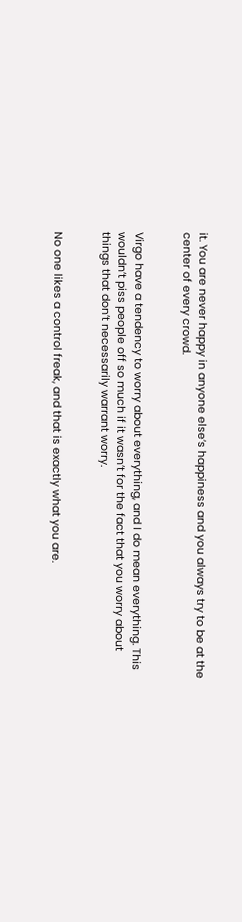it. You are never happy in anyone else’s happiness and you always try to be at the center of every crowd.


Virgo have a tendency to worry about everything, and I do mean everything. This wouldn’t piss people off so much if it wasn’t for the fact that you worry about things that don’t necessarily warrant worry.


No one likes a control freak, and that is exactly what you are.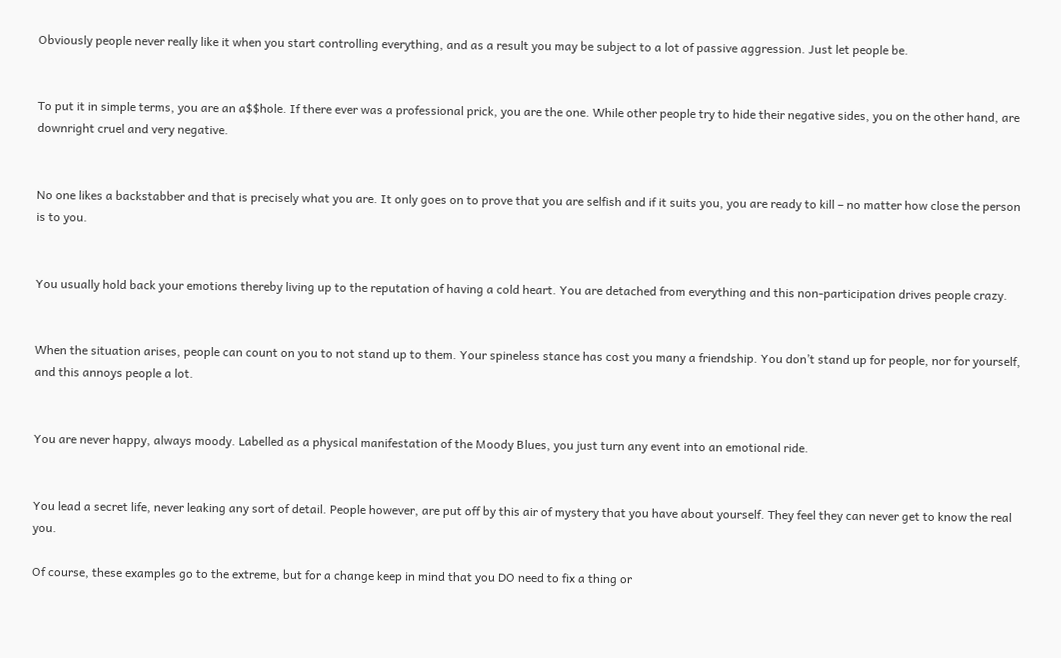Obviously people never really like it when you start controlling everything, and as a result you may be subject to a lot of passive aggression. Just let people be.


To put it in simple terms, you are an a$$hole. If there ever was a professional prick, you are the one. While other people try to hide their negative sides, you on the other hand, are downright cruel and very negative.


No one likes a backstabber and that is precisely what you are. It only goes on to prove that you are selfish and if it suits you, you are ready to kill – no matter how close the person is to you.


You usually hold back your emotions thereby living up to the reputation of having a cold heart. You are detached from everything and this non-participation drives people crazy.


When the situation arises, people can count on you to not stand up to them. Your spineless stance has cost you many a friendship. You don’t stand up for people, nor for yourself, and this annoys people a lot.


You are never happy, always moody. Labelled as a physical manifestation of the Moody Blues, you just turn any event into an emotional ride.


You lead a secret life, never leaking any sort of detail. People however, are put off by this air of mystery that you have about yourself. They feel they can never get to know the real you.

Of course, these examples go to the extreme, but for a change keep in mind that you DO need to fix a thing or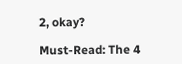2, okay?

Must-Read: The 4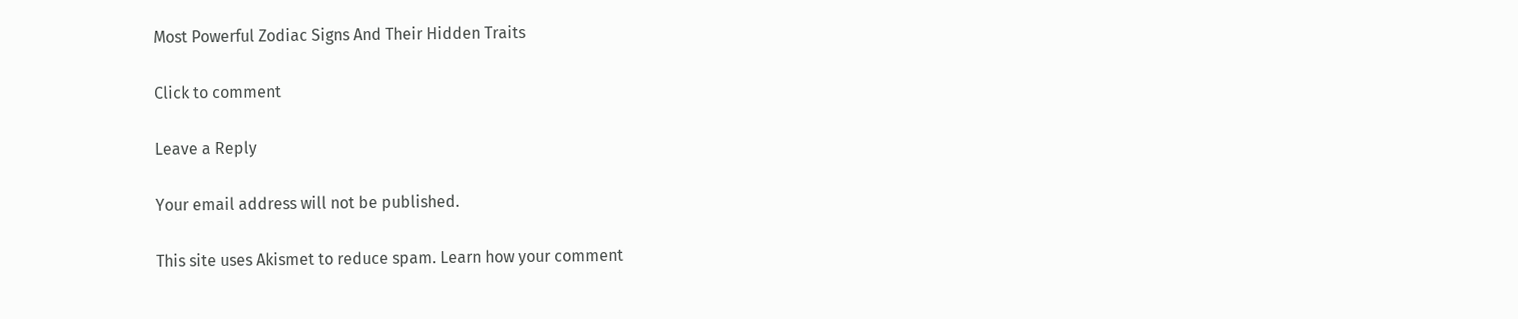Most Powerful Zodiac Signs And Their Hidden Traits

Click to comment

Leave a Reply

Your email address will not be published.

This site uses Akismet to reduce spam. Learn how your comment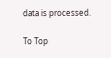data is processed.

To Top